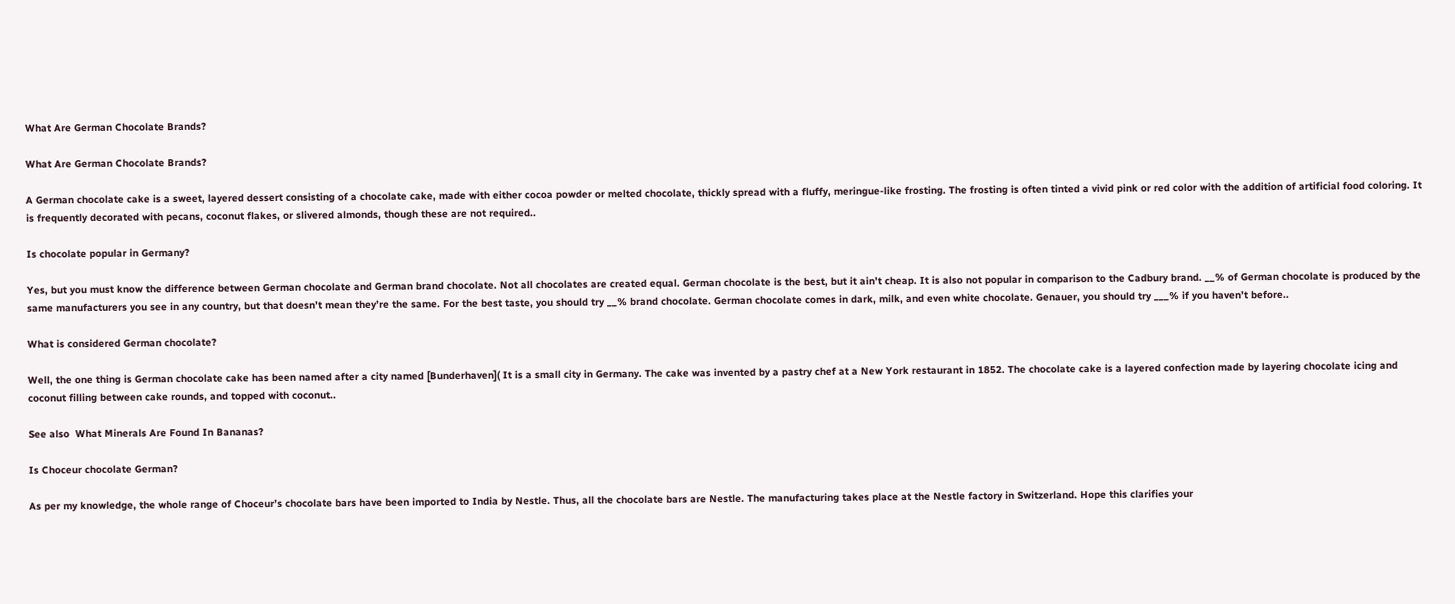What Are German Chocolate Brands?

What Are German Chocolate Brands?

A German chocolate cake is a sweet, layered dessert consisting of a chocolate cake, made with either cocoa powder or melted chocolate, thickly spread with a fluffy, meringue-like frosting. The frosting is often tinted a vivid pink or red color with the addition of artificial food coloring. It is frequently decorated with pecans, coconut flakes, or slivered almonds, though these are not required..

Is chocolate popular in Germany?

Yes, but you must know the difference between German chocolate and German brand chocolate. Not all chocolates are created equal. German chocolate is the best, but it ain’t cheap. It is also not popular in comparison to the Cadbury brand. __% of German chocolate is produced by the same manufacturers you see in any country, but that doesn’t mean they’re the same. For the best taste, you should try __% brand chocolate. German chocolate comes in dark, milk, and even white chocolate. Genauer, you should try ___% if you haven’t before..

What is considered German chocolate?

Well, the one thing is German chocolate cake has been named after a city named [Bunderhaven]( It is a small city in Germany. The cake was invented by a pastry chef at a New York restaurant in 1852. The chocolate cake is a layered confection made by layering chocolate icing and coconut filling between cake rounds, and topped with coconut..

See also  What Minerals Are Found In Bananas?

Is Choceur chocolate German?

As per my knowledge, the whole range of Choceur’s chocolate bars have been imported to India by Nestle. Thus, all the chocolate bars are Nestle. The manufacturing takes place at the Nestle factory in Switzerland. Hope this clarifies your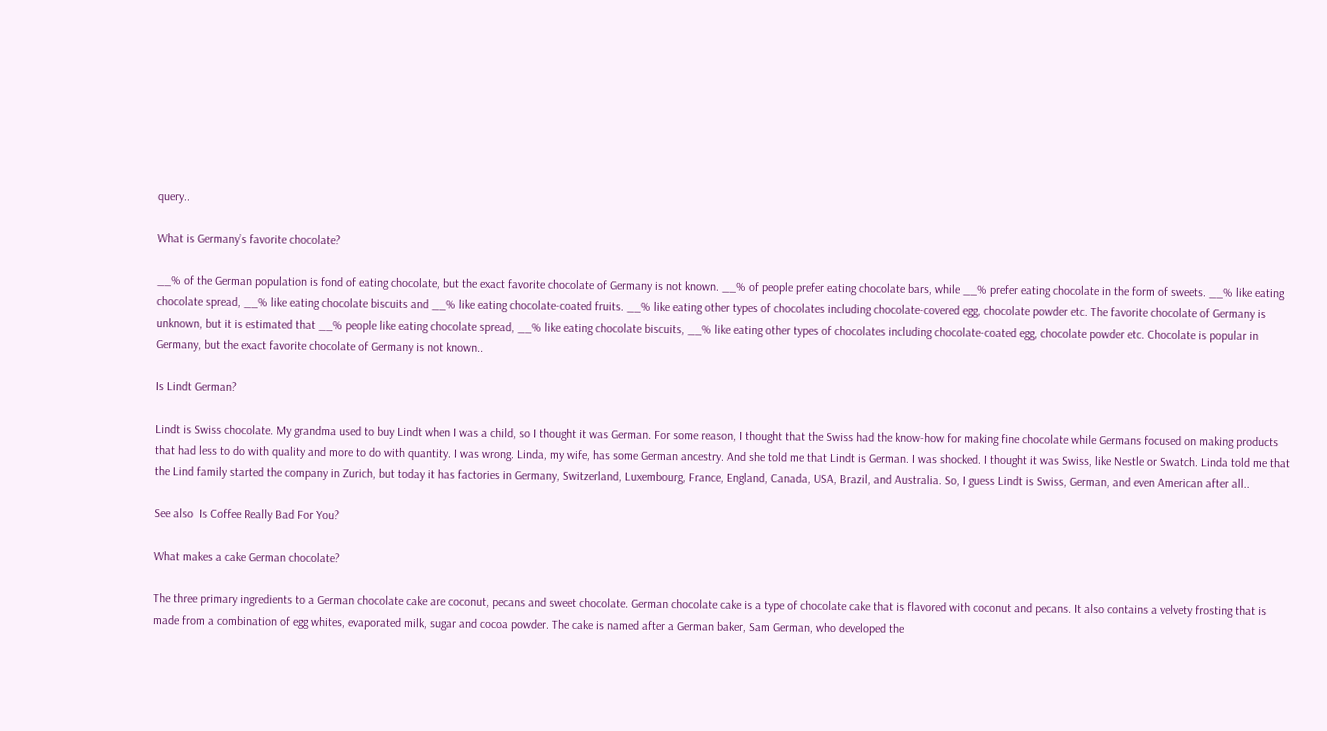query..

What is Germany’s favorite chocolate?

__% of the German population is fond of eating chocolate, but the exact favorite chocolate of Germany is not known. __% of people prefer eating chocolate bars, while __% prefer eating chocolate in the form of sweets. __% like eating chocolate spread, __% like eating chocolate biscuits and __% like eating chocolate-coated fruits. __% like eating other types of chocolates including chocolate-covered egg, chocolate powder etc. The favorite chocolate of Germany is unknown, but it is estimated that __% people like eating chocolate spread, __% like eating chocolate biscuits, __% like eating other types of chocolates including chocolate-coated egg, chocolate powder etc. Chocolate is popular in Germany, but the exact favorite chocolate of Germany is not known..

Is Lindt German?

Lindt is Swiss chocolate. My grandma used to buy Lindt when I was a child, so I thought it was German. For some reason, I thought that the Swiss had the know-how for making fine chocolate while Germans focused on making products that had less to do with quality and more to do with quantity. I was wrong. Linda, my wife, has some German ancestry. And she told me that Lindt is German. I was shocked. I thought it was Swiss, like Nestle or Swatch. Linda told me that the Lind family started the company in Zurich, but today it has factories in Germany, Switzerland, Luxembourg, France, England, Canada, USA, Brazil, and Australia. So, I guess Lindt is Swiss, German, and even American after all..

See also  Is Coffee Really Bad For You?

What makes a cake German chocolate?

The three primary ingredients to a German chocolate cake are coconut, pecans and sweet chocolate. German chocolate cake is a type of chocolate cake that is flavored with coconut and pecans. It also contains a velvety frosting that is made from a combination of egg whites, evaporated milk, sugar and cocoa powder. The cake is named after a German baker, Sam German, who developed the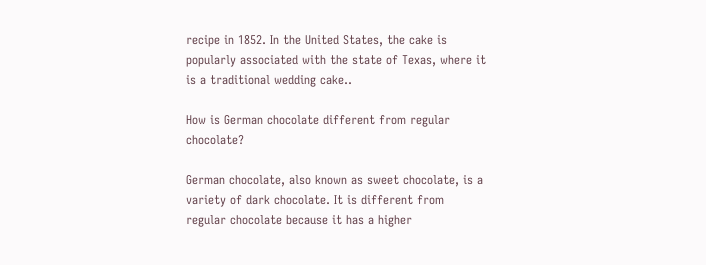recipe in 1852. In the United States, the cake is popularly associated with the state of Texas, where it is a traditional wedding cake..

How is German chocolate different from regular chocolate?

German chocolate, also known as sweet chocolate, is a variety of dark chocolate. It is different from regular chocolate because it has a higher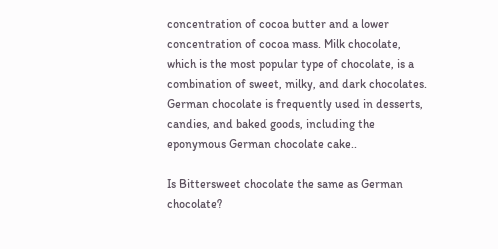concentration of cocoa butter and a lower concentration of cocoa mass. Milk chocolate, which is the most popular type of chocolate, is a combination of sweet, milky, and dark chocolates. German chocolate is frequently used in desserts, candies, and baked goods, including the eponymous German chocolate cake..

Is Bittersweet chocolate the same as German chocolate?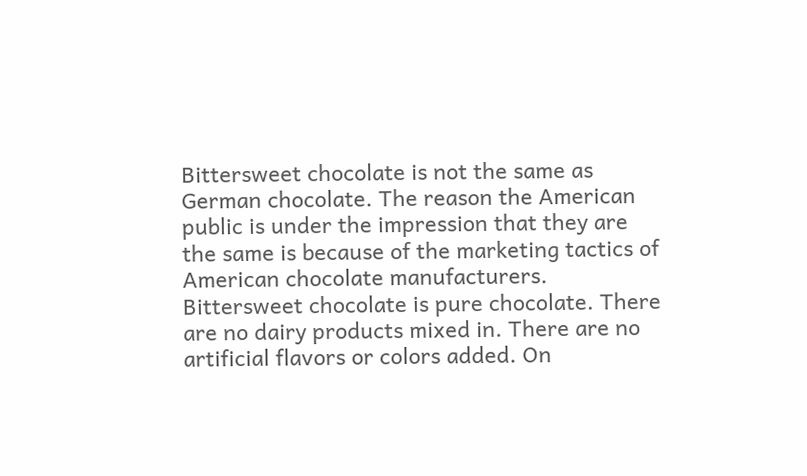Bittersweet chocolate is not the same as German chocolate. The reason the American public is under the impression that they are the same is because of the marketing tactics of American chocolate manufacturers. Bittersweet chocolate is pure chocolate. There are no dairy products mixed in. There are no artificial flavors or colors added. On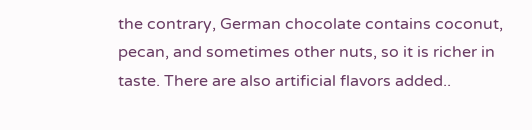the contrary, German chocolate contains coconut, pecan, and sometimes other nuts, so it is richer in taste. There are also artificial flavors added..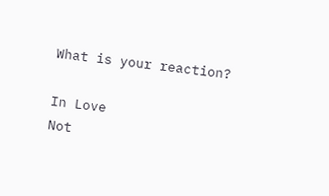What is your reaction?

In Love
Not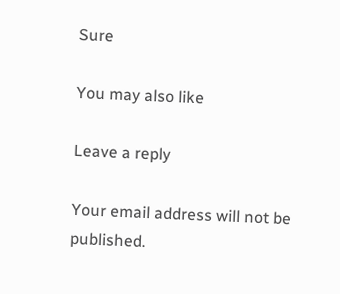Sure

You may also like

Leave a reply

Your email address will not be published.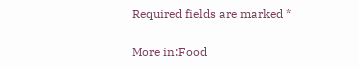Required fields are marked *

More in:Food